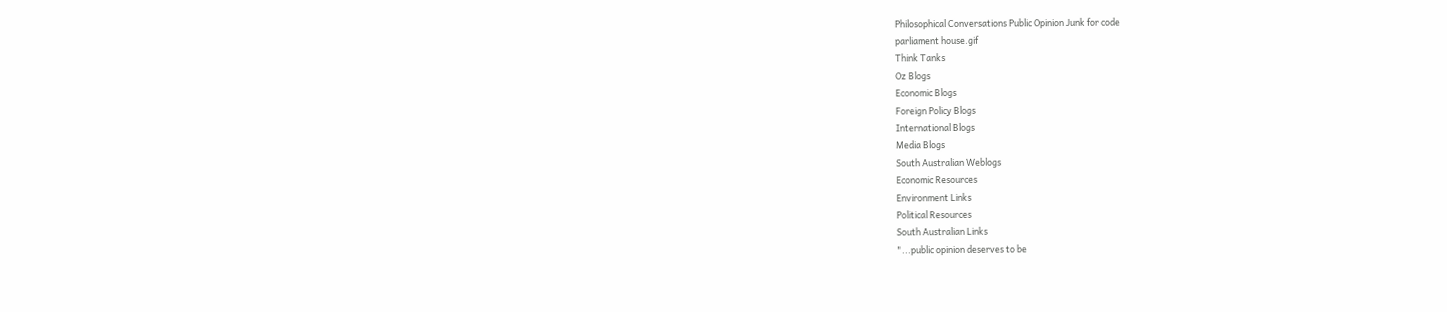Philosophical Conversations Public Opinion Junk for code
parliament house.gif
Think Tanks
Oz Blogs
Economic Blogs
Foreign Policy Blogs
International Blogs
Media Blogs
South Australian Weblogs
Economic Resources
Environment Links
Political Resources
South Australian Links
"...public opinion deserves to be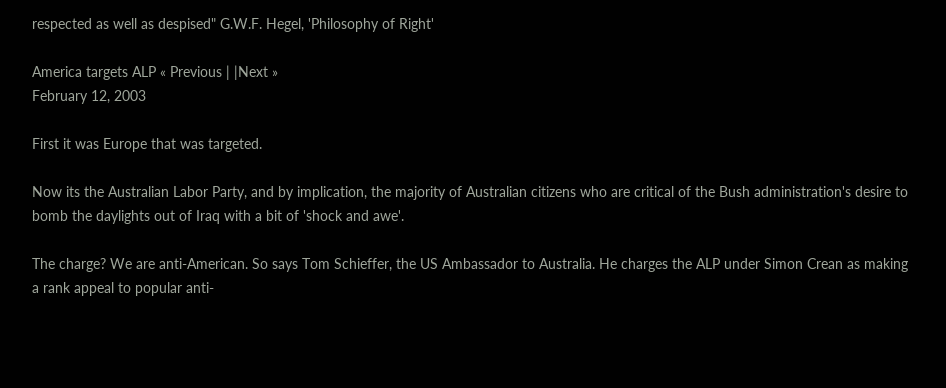respected as well as despised" G.W.F. Hegel, 'Philosophy of Right'

America targets ALP « Previous | |Next »
February 12, 2003

First it was Europe that was targeted.

Now its the Australian Labor Party, and by implication, the majority of Australian citizens who are critical of the Bush administration's desire to bomb the daylights out of Iraq with a bit of 'shock and awe'.

The charge? We are anti-American. So says Tom Schieffer, the US Ambassador to Australia. He charges the ALP under Simon Crean as making a rank appeal to popular anti-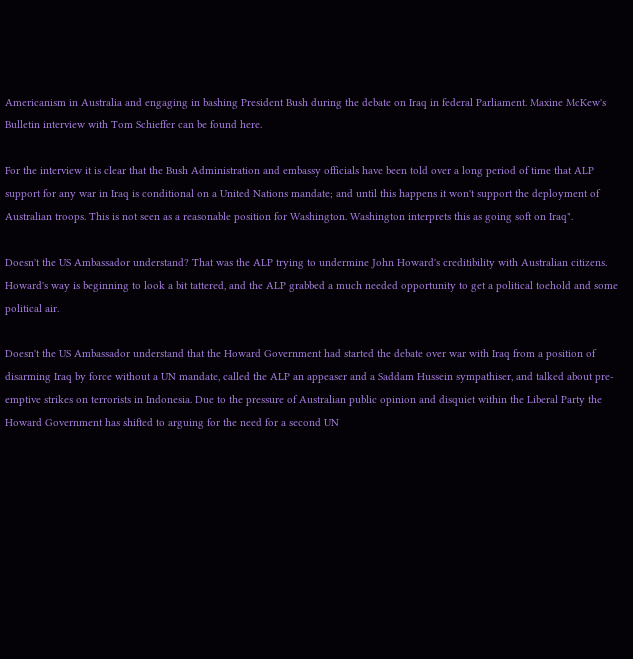Americanism in Australia and engaging in bashing President Bush during the debate on Iraq in federal Parliament. Maxine McKew's Bulletin interview with Tom Schieffer can be found here.

For the interview it is clear that the Bush Administration and embassy officials have been told over a long period of time that ALP support for any war in Iraq is conditional on a United Nations mandate; and until this happens it won't support the deployment of Australian troops. This is not seen as a reasonable position for Washington. Washington interprets this as going soft on Iraq".

Doesn't the US Ambassador understand? That was the ALP trying to undermine John Howard's creditibility with Australian citizens. Howard's way is beginning to look a bit tattered, and the ALP grabbed a much needed opportunity to get a political toehold and some political air.

Doesn't the US Ambassador understand that the Howard Government had started the debate over war with Iraq from a position of disarming Iraq by force without a UN mandate, called the ALP an appeaser and a Saddam Hussein sympathiser, and talked about pre-emptive strikes on terrorists in Indonesia. Due to the pressure of Australian public opinion and disquiet within the Liberal Party the Howard Government has shifted to arguing for the need for a second UN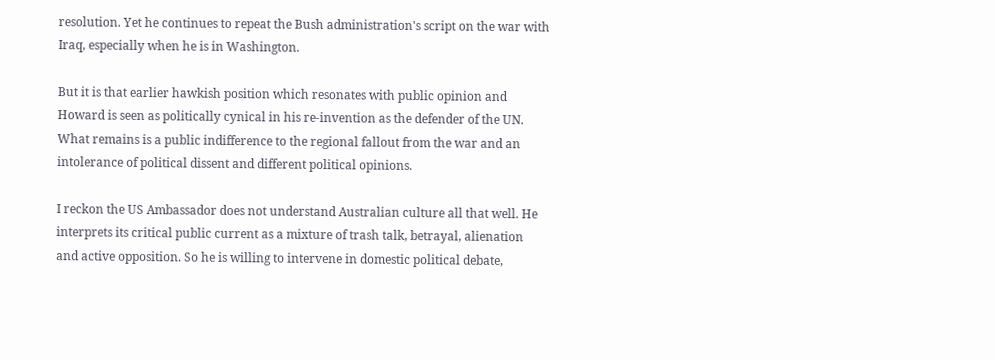resolution. Yet he continues to repeat the Bush administration's script on the war with Iraq, especially when he is in Washington.

But it is that earlier hawkish position which resonates with public opinion and
Howard is seen as politically cynical in his re-invention as the defender of the UN. What remains is a public indifference to the regional fallout from the war and an intolerance of political dissent and different political opinions.

I reckon the US Ambassador does not understand Australian culture all that well. He interprets its critical public current as a mixture of trash talk, betrayal, alienation and active opposition. So he is willing to intervene in domestic political debate,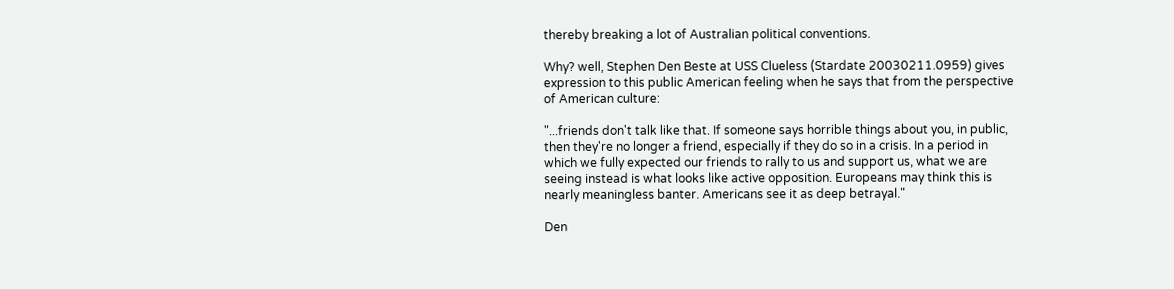thereby breaking a lot of Australian political conventions.

Why? well, Stephen Den Beste at USS Clueless (Stardate 20030211.0959) gives expression to this public American feeling when he says that from the perspective of American culture:

"...friends don't talk like that. If someone says horrible things about you, in public, then they're no longer a friend, especially if they do so in a crisis. In a period in which we fully expected our friends to rally to us and support us, what we are seeing instead is what looks like active opposition. Europeans may think this is nearly meaningless banter. Americans see it as deep betrayal."

Den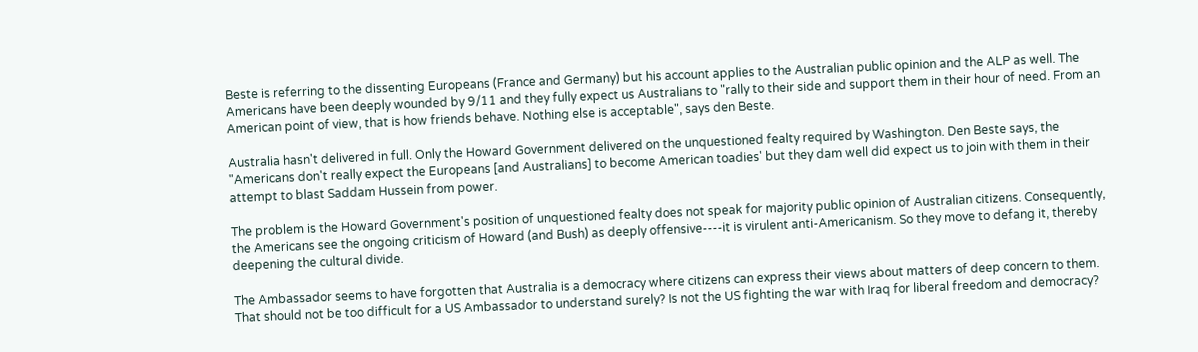Beste is referring to the dissenting Europeans (France and Germany) but his account applies to the Australian public opinion and the ALP as well. The Americans have been deeply wounded by 9/11 and they fully expect us Australians to "rally to their side and support them in their hour of need. From an American point of view, that is how friends behave. Nothing else is acceptable", says den Beste.

Australia hasn't delivered in full. Only the Howard Government delivered on the unquestioned fealty required by Washington. Den Beste says, the "Americans don't really expect the Europeans [and Australians] to become American toadies' but they dam well did expect us to join with them in their attempt to blast Saddam Hussein from power.

The problem is the Howard Government's position of unquestioned fealty does not speak for majority public opinion of Australian citizens. Consequently, the Americans see the ongoing criticism of Howard (and Bush) as deeply offensive----it is virulent anti-Americanism. So they move to defang it, thereby deepening the cultural divide.

The Ambassador seems to have forgotten that Australia is a democracy where citizens can express their views about matters of deep concern to them. That should not be too difficult for a US Ambassador to understand surely? Is not the US fighting the war with Iraq for liberal freedom and democracy?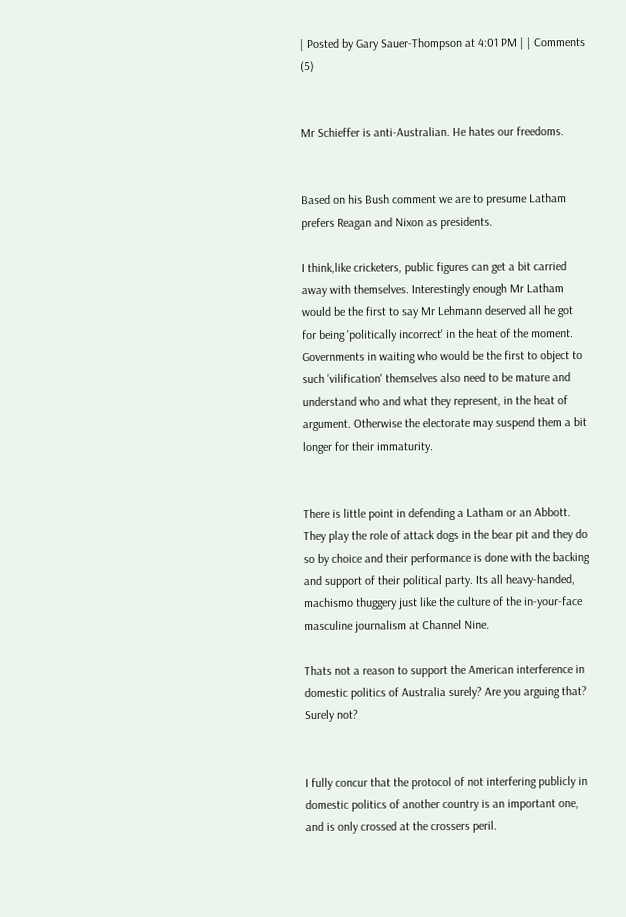| Posted by Gary Sauer-Thompson at 4:01 PM | | Comments (5)


Mr Schieffer is anti-Australian. He hates our freedoms.


Based on his Bush comment we are to presume Latham prefers Reagan and Nixon as presidents.

I think,like cricketers, public figures can get a bit carried away with themselves. Interestingly enough Mr Latham would be the first to say Mr Lehmann deserved all he got for being 'politically incorrect' in the heat of the moment. Governments in waiting who would be the first to object to such 'vilification' themselves also need to be mature and understand who and what they represent, in the heat of argument. Otherwise the electorate may suspend them a bit longer for their immaturity.


There is little point in defending a Latham or an Abbott. They play the role of attack dogs in the bear pit and they do so by choice and their performance is done with the backing and support of their political party. Its all heavy-handed, machismo thuggery just like the culture of the in-your-face masculine journalism at Channel Nine.

Thats not a reason to support the American interference in domestic politics of Australia surely? Are you arguing that? Surely not?


I fully concur that the protocol of not interfering publicly in domestic politics of another country is an important one, and is only crossed at the crossers peril.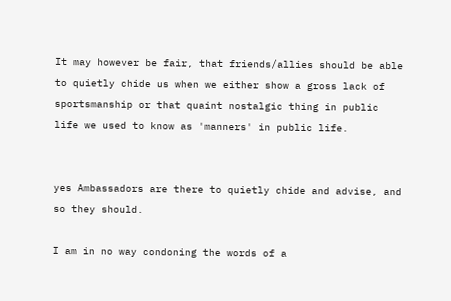It may however be fair, that friends/allies should be able to quietly chide us when we either show a gross lack of sportsmanship or that quaint nostalgic thing in public life we used to know as 'manners' in public life.


yes Ambassadors are there to quietly chide and advise, and so they should.

I am in no way condoning the words of a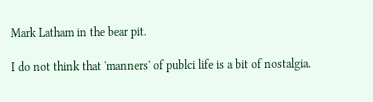Mark Latham in the bear pit.

I do not think that 'manners' of publci life is a bit of nostalgia.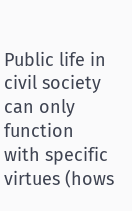Public life in civil society can only function with specific virtues (hows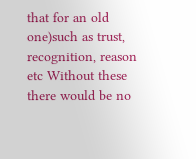that for an old one)such as trust, recognition, reason etc Without these there would be no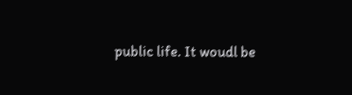public life. It woudl be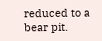reduced to a bear pit.